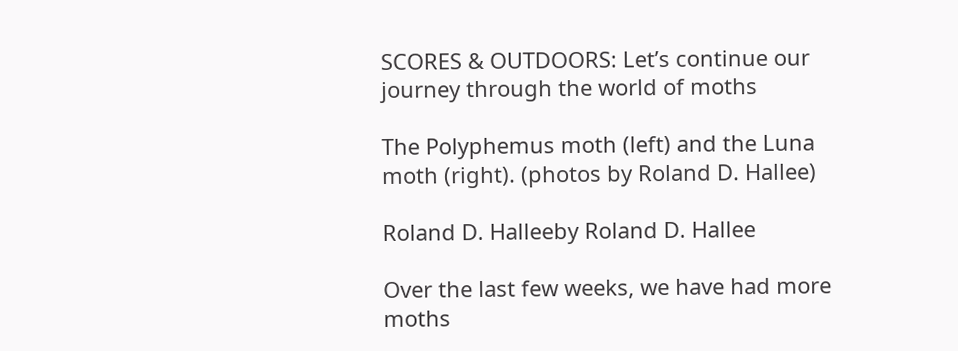SCORES & OUTDOORS: Let’s continue our journey through the world of moths

The Polyphemus moth (left) and the Luna moth (right). (photos by Roland D. Hallee)

Roland D. Halleeby Roland D. Hallee

Over the last few weeks, we have had more moths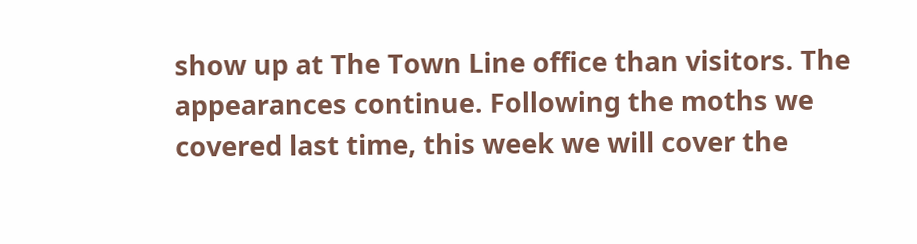show up at The Town Line office than visitors. The appearances continue. Following the moths we covered last time, this week we will cover the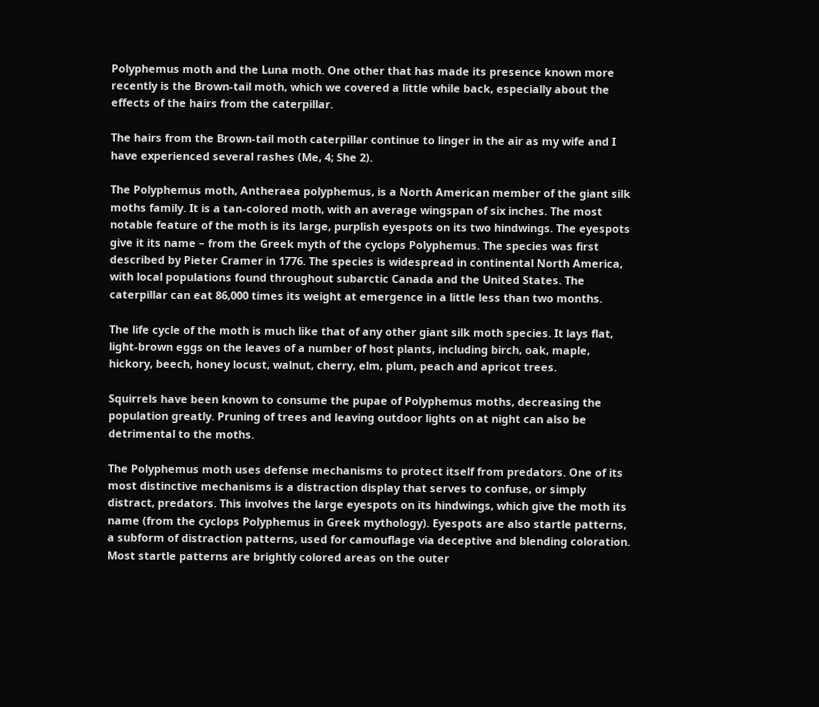Polyphemus moth and the Luna moth. One other that has made its presence known more recently is the Brown-tail moth, which we covered a little while back, especially about the effects of the hairs from the caterpillar.

The hairs from the Brown-tail moth caterpillar continue to linger in the air as my wife and I have experienced several rashes (Me, 4; She 2).

The Polyphemus moth, Antheraea polyphemus, is a North American member of the giant silk moths family. It is a tan-colored moth, with an average wingspan of six inches. The most notable feature of the moth is its large, purplish eyespots on its two hindwings. The eyespots give it its name – from the Greek myth of the cyclops Polyphemus. The species was first described by Pieter Cramer in 1776. The species is widespread in continental North America, with local populations found throughout subarctic Canada and the United States. The caterpillar can eat 86,000 times its weight at emergence in a little less than two months.

The life cycle of the moth is much like that of any other giant silk moth species. It lays flat, light-brown eggs on the leaves of a number of host plants, including birch, oak, maple, hickory, beech, honey locust, walnut, cherry, elm, plum, peach and apricot trees.

Squirrels have been known to consume the pupae of Polyphemus moths, decreasing the population greatly. Pruning of trees and leaving outdoor lights on at night can also be detrimental to the moths.

The Polyphemus moth uses defense mechanisms to protect itself from predators. One of its most distinctive mechanisms is a distraction display that serves to confuse, or simply distract, predators. This involves the large eyespots on its hindwings, which give the moth its name (from the cyclops Polyphemus in Greek mythology). Eyespots are also startle patterns, a subform of distraction patterns, used for camouflage via deceptive and blending coloration. Most startle patterns are brightly colored areas on the outer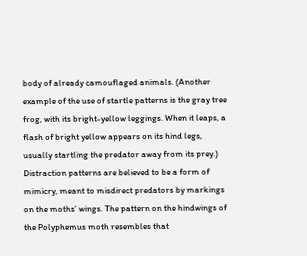body of already camouflaged animals. (Another example of the use of startle patterns is the gray tree frog, with its bright-yellow leggings. When it leaps, a flash of bright yellow appears on its hind legs, usually startling the predator away from its prey.) Distraction patterns are believed to be a form of mimicry, meant to misdirect predators by markings on the moths’ wings. The pattern on the hindwings of the Polyphemus moth resembles that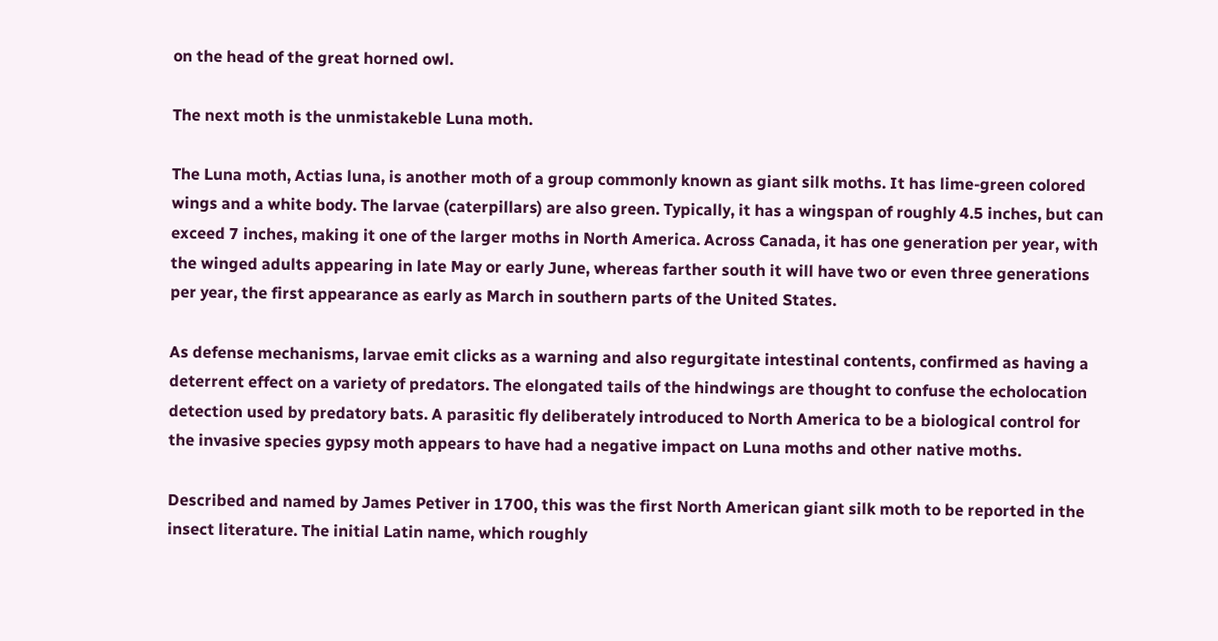on the head of the great horned owl.

The next moth is the unmistakeble Luna moth.

The Luna moth, Actias luna, is another moth of a group commonly known as giant silk moths. It has lime-green colored wings and a white body. The larvae (caterpillars) are also green. Typically, it has a wingspan of roughly 4.5 inches, but can exceed 7 inches, making it one of the larger moths in North America. Across Canada, it has one generation per year, with the winged adults appearing in late May or early June, whereas farther south it will have two or even three generations per year, the first appearance as early as March in southern parts of the United States.

As defense mechanisms, larvae emit clicks as a warning and also regurgitate intestinal contents, confirmed as having a deterrent effect on a variety of predators. The elongated tails of the hindwings are thought to confuse the echolocation detection used by predatory bats. A parasitic fly deliberately introduced to North America to be a biological control for the invasive species gypsy moth appears to have had a negative impact on Luna moths and other native moths.

Described and named by James Petiver in 1700, this was the first North American giant silk moth to be reported in the insect literature. The initial Latin name, which roughly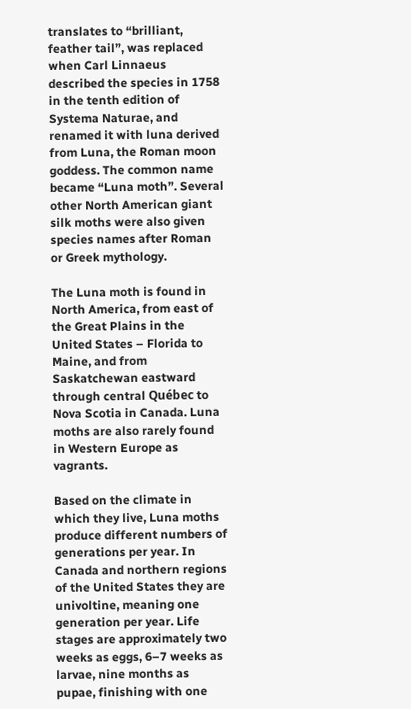translates to “brilliant, feather tail”, was replaced when Carl Linnaeus described the species in 1758 in the tenth edition of Systema Naturae, and renamed it with luna derived from Luna, the Roman moon goddess. The common name became “Luna moth”. Several other North American giant silk moths were also given species names after Roman or Greek mythology.

The Luna moth is found in North America, from east of the Great Plains in the United States – Florida to Maine, and from Saskatchewan eastward through central Québec to Nova Scotia in Canada. Luna moths are also rarely found in Western Europe as vagrants.

Based on the climate in which they live, Luna moths produce different numbers of generations per year. In Canada and northern regions of the United States they are univoltine, meaning one generation per year. Life stages are approximately two weeks as eggs, 6–7 weeks as larvae, nine months as pupae, finishing with one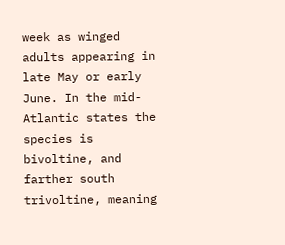week as winged adults appearing in late May or early June. In the mid-Atlantic states the species is bivoltine, and farther south trivoltine, meaning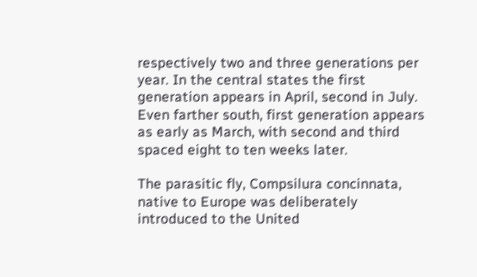respectively two and three generations per year. In the central states the first generation appears in April, second in July. Even farther south, first generation appears as early as March, with second and third spaced eight to ten weeks later.

The parasitic fly, Compsilura concinnata, native to Europe was deliberately introduced to the United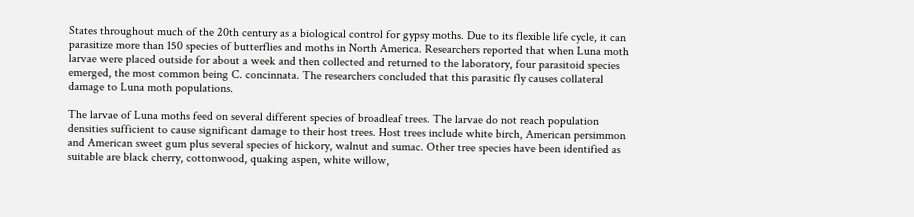States throughout much of the 20th century as a biological control for gypsy moths. Due to its flexible life cycle, it can parasitize more than 150 species of butterflies and moths in North America. Researchers reported that when Luna moth larvae were placed outside for about a week and then collected and returned to the laboratory, four parasitoid species emerged, the most common being C. concinnata. The researchers concluded that this parasitic fly causes collateral damage to Luna moth populations.

The larvae of Luna moths feed on several different species of broadleaf trees. The larvae do not reach population densities sufficient to cause significant damage to their host trees. Host trees include white birch, American persimmon and American sweet gum plus several species of hickory, walnut and sumac. Other tree species have been identified as suitable are black cherry, cottonwood, quaking aspen, white willow,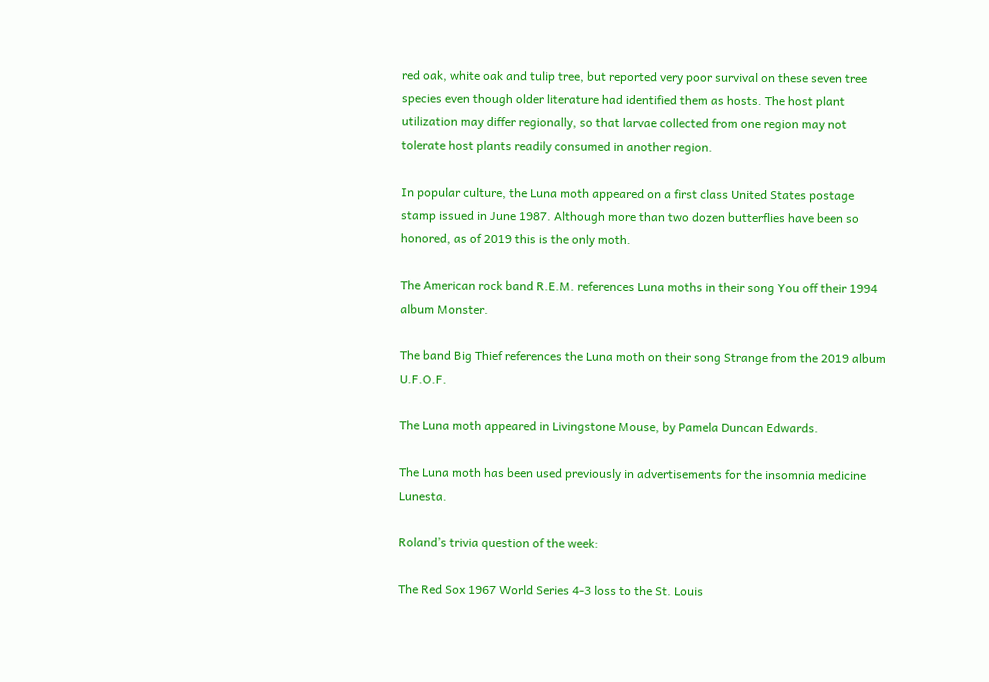red oak, white oak and tulip tree, but reported very poor survival on these seven tree species even though older literature had identified them as hosts. The host plant utilization may differ regionally, so that larvae collected from one region may not tolerate host plants readily consumed in another region.

In popular culture, the Luna moth appeared on a first class United States postage stamp issued in June 1987. Although more than two dozen butterflies have been so honored, as of 2019 this is the only moth.

The American rock band R.E.M. references Luna moths in their song You off their 1994 album Monster.

The band Big Thief references the Luna moth on their song Strange from the 2019 album U.F.O.F.

The Luna moth appeared in Livingstone Mouse, by Pamela Duncan Edwards.

The Luna moth has been used previously in advertisements for the insomnia medicine Lunesta.

Roland’s trivia question of the week:

The Red Sox 1967 World Series 4-3 loss to the St. Louis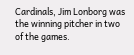Cardinals, Jim Lonborg was the winning pitcher in two of the games.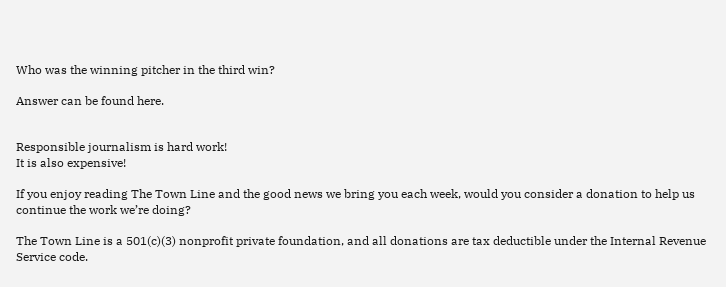Who was the winning pitcher in the third win?

Answer can be found here.


Responsible journalism is hard work!
It is also expensive!

If you enjoy reading The Town Line and the good news we bring you each week, would you consider a donation to help us continue the work we’re doing?

The Town Line is a 501(c)(3) nonprofit private foundation, and all donations are tax deductible under the Internal Revenue Service code.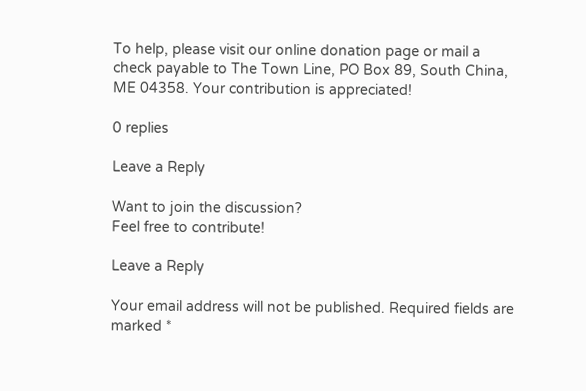To help, please visit our online donation page or mail a check payable to The Town Line, PO Box 89, South China, ME 04358. Your contribution is appreciated!

0 replies

Leave a Reply

Want to join the discussion?
Feel free to contribute!

Leave a Reply

Your email address will not be published. Required fields are marked *